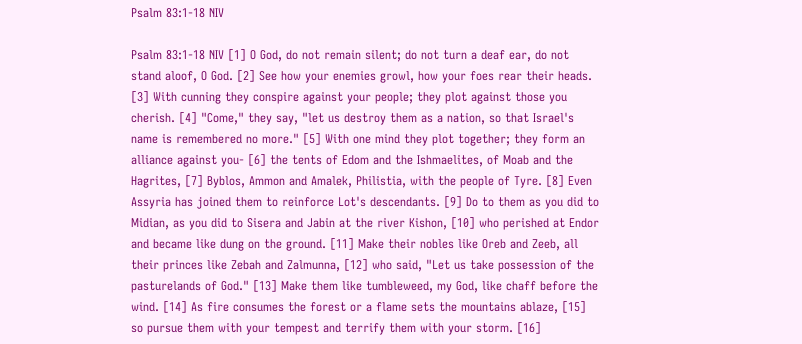Psalm 83:1-18 NIV

Psalm 83:1-18 NIV [1] O God, do not remain silent; do not turn a deaf ear, do not stand aloof, O God. [2] See how your enemies growl, how your foes rear their heads. [3] With cunning they conspire against your people; they plot against those you cherish. [4] "Come," they say, "let us destroy them as a nation, so that Israel's name is remembered no more." [5] With one mind they plot together; they form an alliance against you- [6] the tents of Edom and the Ishmaelites, of Moab and the Hagrites, [7] Byblos, Ammon and Amalek, Philistia, with the people of Tyre. [8] Even Assyria has joined them to reinforce Lot's descendants. [9] Do to them as you did to Midian, as you did to Sisera and Jabin at the river Kishon, [10] who perished at Endor and became like dung on the ground. [11] Make their nobles like Oreb and Zeeb, all their princes like Zebah and Zalmunna, [12] who said, "Let us take possession of the pasturelands of God." [13] Make them like tumbleweed, my God, like chaff before the wind. [14] As fire consumes the forest or a flame sets the mountains ablaze, [15] so pursue them with your tempest and terrify them with your storm. [16]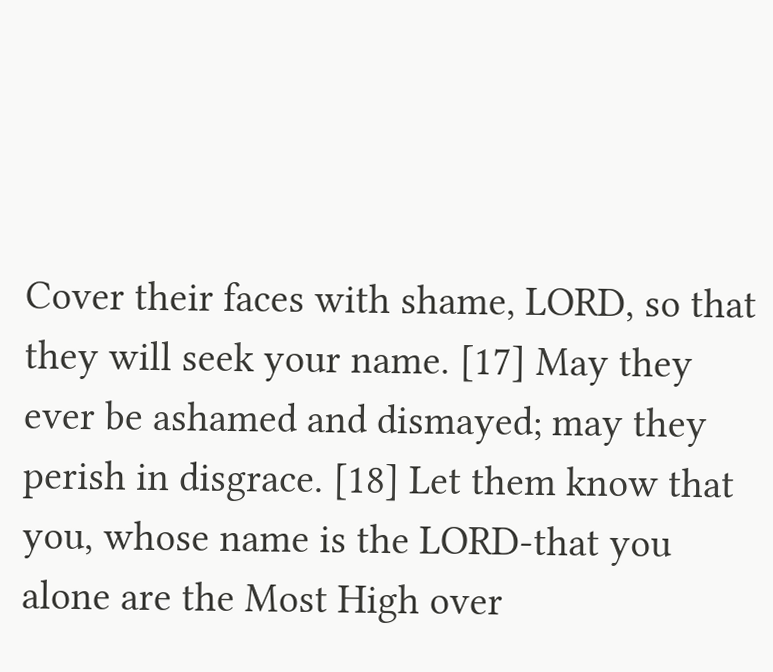Cover their faces with shame, LORD, so that they will seek your name. [17] May they ever be ashamed and dismayed; may they perish in disgrace. [18] Let them know that you, whose name is the LORD-that you alone are the Most High over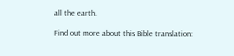all the earth.

Find out more about this Bible translation: